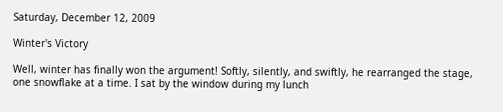Saturday, December 12, 2009

Winter's Victory

Well, winter has finally won the argument! Softly, silently, and swiftly, he rearranged the stage, one snowflake at a time. I sat by the window during my lunch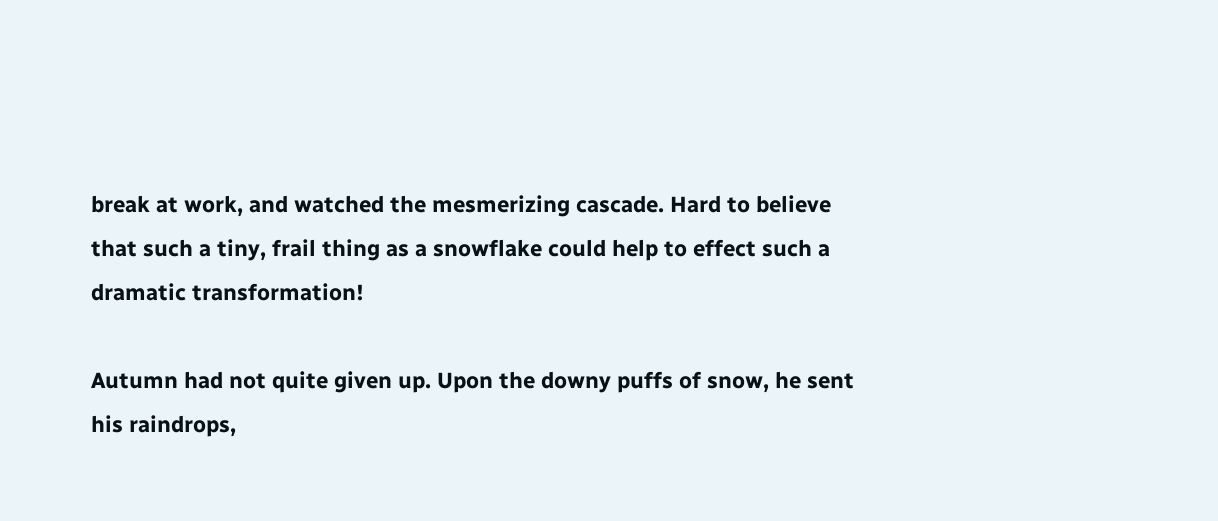break at work, and watched the mesmerizing cascade. Hard to believe that such a tiny, frail thing as a snowflake could help to effect such a dramatic transformation!

Autumn had not quite given up. Upon the downy puffs of snow, he sent his raindrops,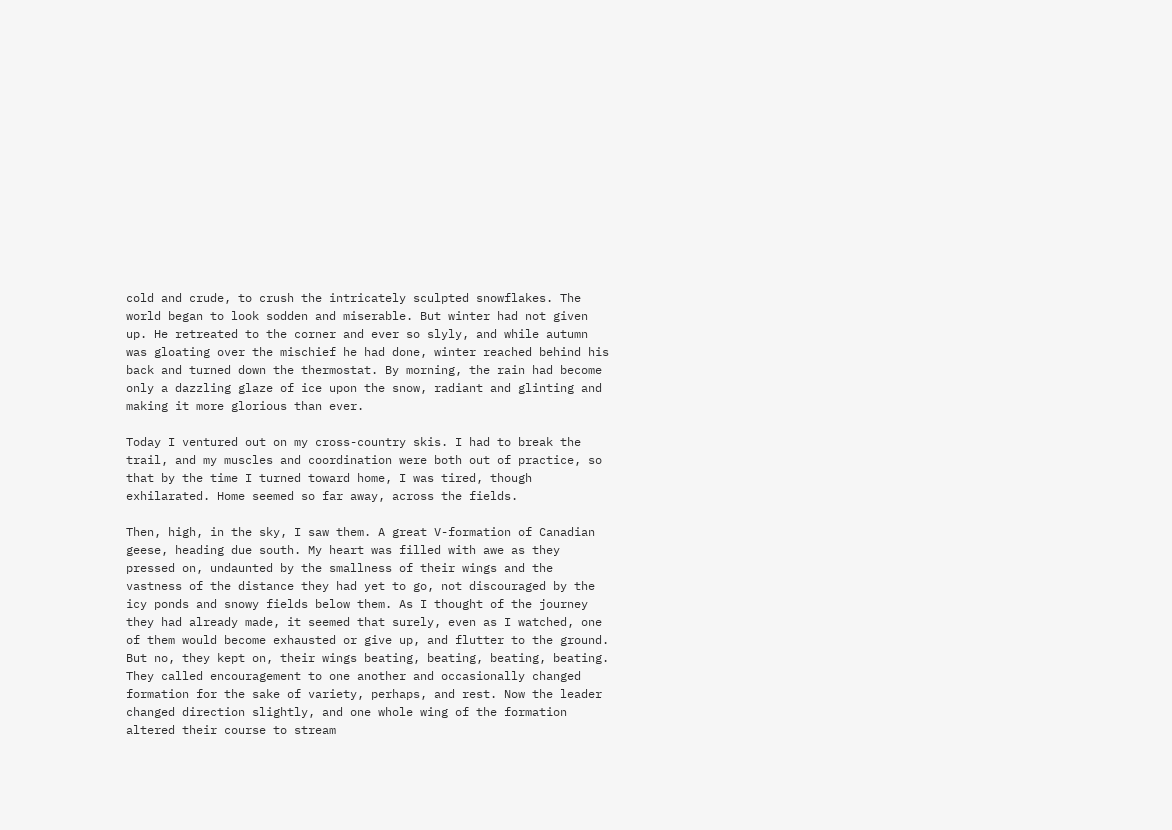cold and crude, to crush the intricately sculpted snowflakes. The world began to look sodden and miserable. But winter had not given up. He retreated to the corner and ever so slyly, and while autumn was gloating over the mischief he had done, winter reached behind his back and turned down the thermostat. By morning, the rain had become only a dazzling glaze of ice upon the snow, radiant and glinting and making it more glorious than ever.

Today I ventured out on my cross-country skis. I had to break the trail, and my muscles and coordination were both out of practice, so that by the time I turned toward home, I was tired, though exhilarated. Home seemed so far away, across the fields.

Then, high, in the sky, I saw them. A great V-formation of Canadian geese, heading due south. My heart was filled with awe as they pressed on, undaunted by the smallness of their wings and the vastness of the distance they had yet to go, not discouraged by the icy ponds and snowy fields below them. As I thought of the journey they had already made, it seemed that surely, even as I watched, one of them would become exhausted or give up, and flutter to the ground. But no, they kept on, their wings beating, beating, beating, beating. They called encouragement to one another and occasionally changed formation for the sake of variety, perhaps, and rest. Now the leader changed direction slightly, and one whole wing of the formation altered their course to stream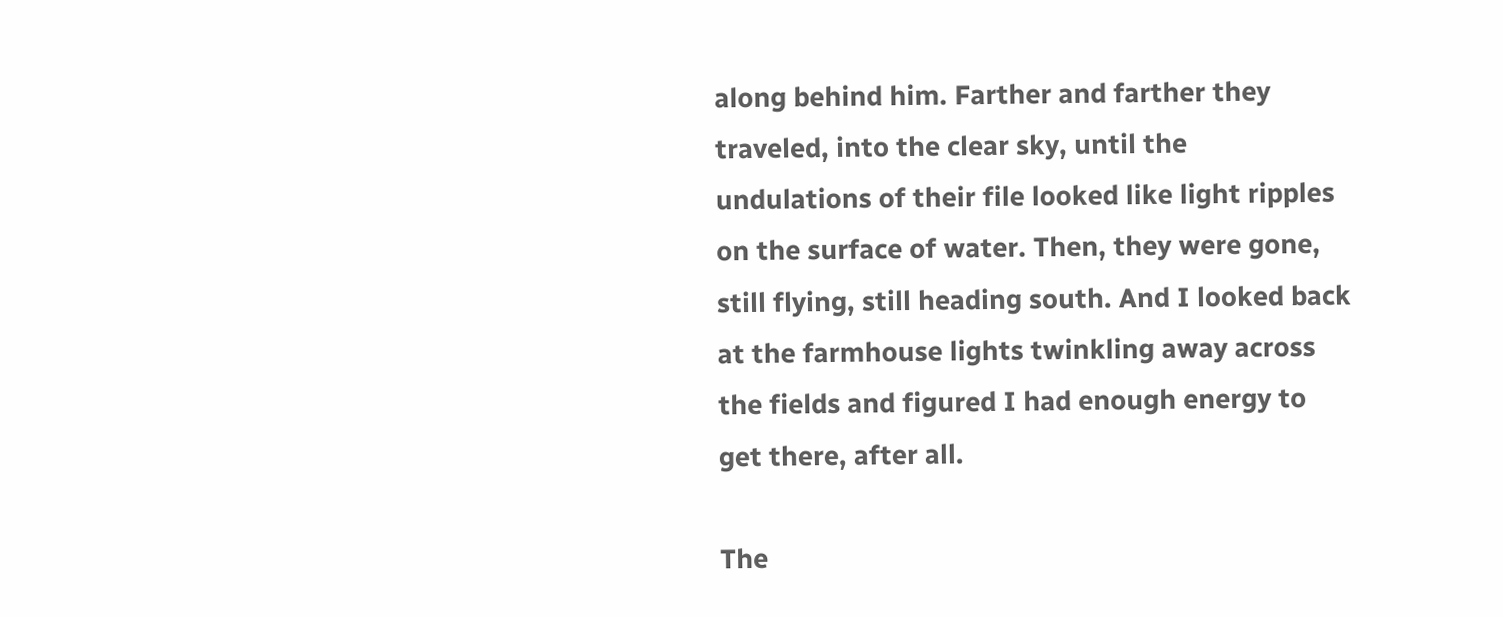along behind him. Farther and farther they traveled, into the clear sky, until the undulations of their file looked like light ripples on the surface of water. Then, they were gone, still flying, still heading south. And I looked back at the farmhouse lights twinkling away across the fields and figured I had enough energy to get there, after all.

The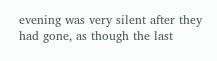evening was very silent after they had gone, as though the last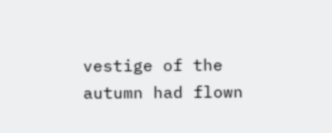vestige of the autumn had flown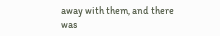away with them, and there was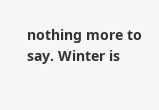nothing more to say. Winter is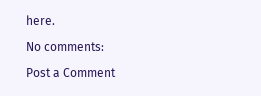here.

No comments:

Post a Comment